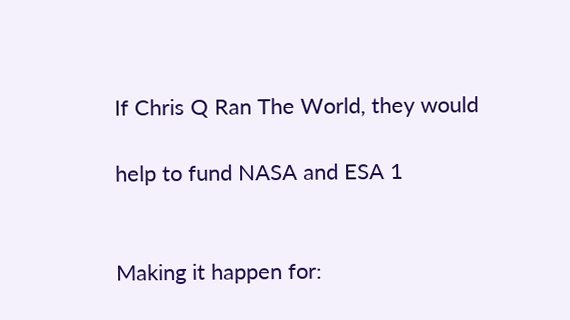If Chris Q Ran The World, they would

help to fund NASA and ESA 1


Making it happen for: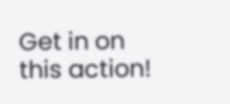Get in on this action!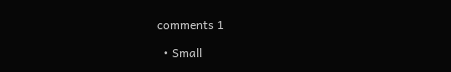comments 1

  • Small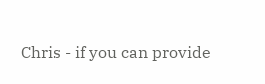Chris - if you can provide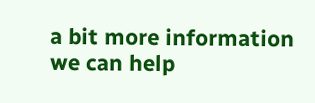a bit more information we can help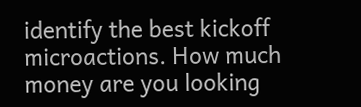identify the best kickoff microactions. How much money are you looking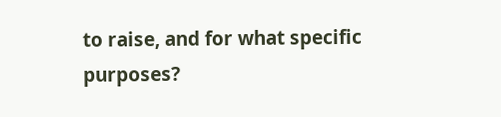to raise, and for what specific purposes?